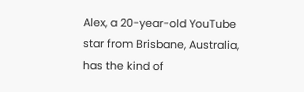Alex, a 20-year-old YouTube star from Brisbane, Australia, has the kind of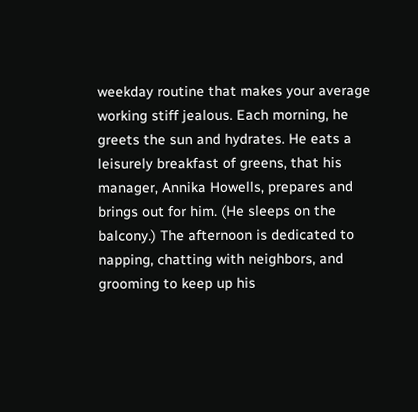weekday routine that makes your average working stiff jealous. Each morning, he greets the sun and hydrates. He eats a leisurely breakfast of greens, that his manager, Annika Howells, prepares and brings out for him. (He sleeps on the balcony.) The afternoon is dedicated to napping, chatting with neighbors, and grooming to keep up his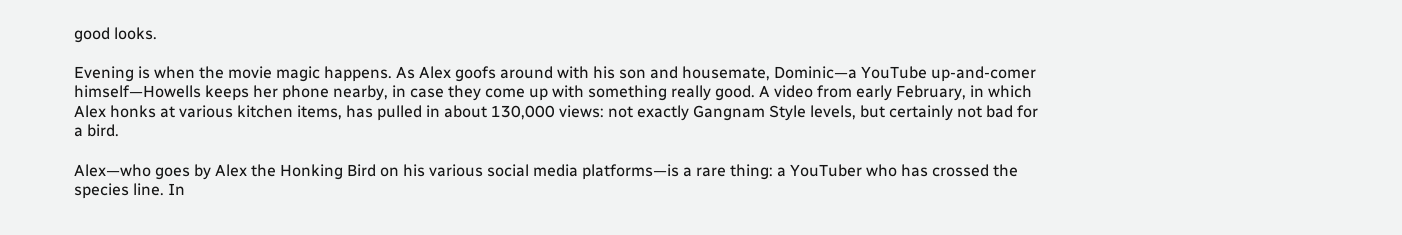good looks.

Evening is when the movie magic happens. As Alex goofs around with his son and housemate, Dominic—a YouTube up-and-comer himself—Howells keeps her phone nearby, in case they come up with something really good. A video from early February, in which Alex honks at various kitchen items, has pulled in about 130,000 views: not exactly Gangnam Style levels, but certainly not bad for a bird.

Alex—who goes by Alex the Honking Bird on his various social media platforms—is a rare thing: a YouTuber who has crossed the species line. In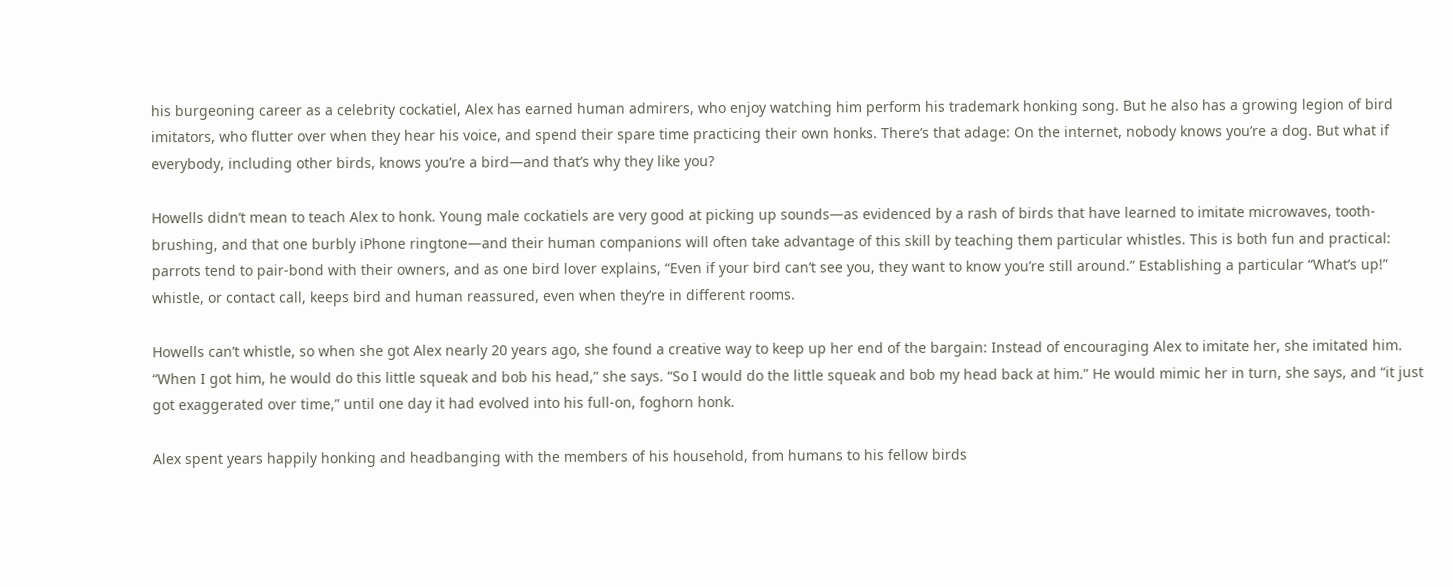his burgeoning career as a celebrity cockatiel, Alex has earned human admirers, who enjoy watching him perform his trademark honking song. But he also has a growing legion of bird imitators, who flutter over when they hear his voice, and spend their spare time practicing their own honks. There’s that adage: On the internet, nobody knows you’re a dog. But what if everybody, including other birds, knows you’re a bird—and that’s why they like you?

Howells didn’t mean to teach Alex to honk. Young male cockatiels are very good at picking up sounds—as evidenced by a rash of birds that have learned to imitate microwaves, tooth-brushing, and that one burbly iPhone ringtone—and their human companions will often take advantage of this skill by teaching them particular whistles. This is both fun and practical: parrots tend to pair-bond with their owners, and as one bird lover explains, “Even if your bird can’t see you, they want to know you’re still around.” Establishing a particular “What’s up!” whistle, or contact call, keeps bird and human reassured, even when they’re in different rooms.

Howells can’t whistle, so when she got Alex nearly 20 years ago, she found a creative way to keep up her end of the bargain: Instead of encouraging Alex to imitate her, she imitated him. “When I got him, he would do this little squeak and bob his head,” she says. “So I would do the little squeak and bob my head back at him.” He would mimic her in turn, she says, and “it just got exaggerated over time,” until one day it had evolved into his full-on, foghorn honk.

Alex spent years happily honking and headbanging with the members of his household, from humans to his fellow birds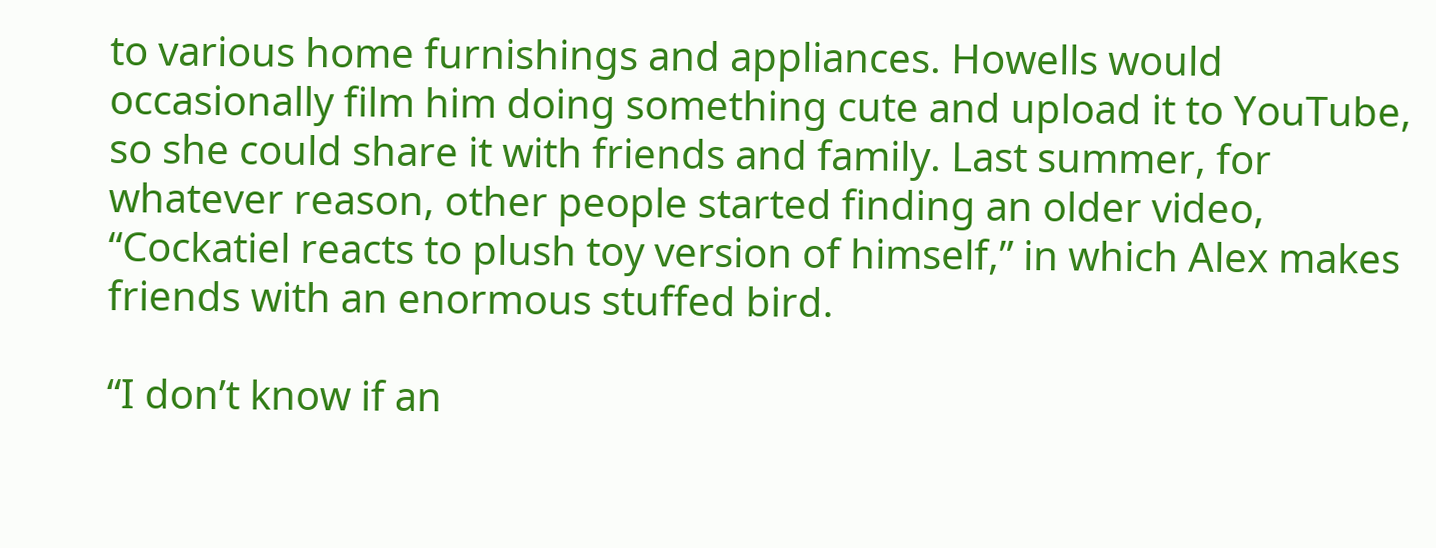to various home furnishings and appliances. Howells would occasionally film him doing something cute and upload it to YouTube, so she could share it with friends and family. Last summer, for whatever reason, other people started finding an older video, “Cockatiel reacts to plush toy version of himself,” in which Alex makes friends with an enormous stuffed bird.

“I don’t know if an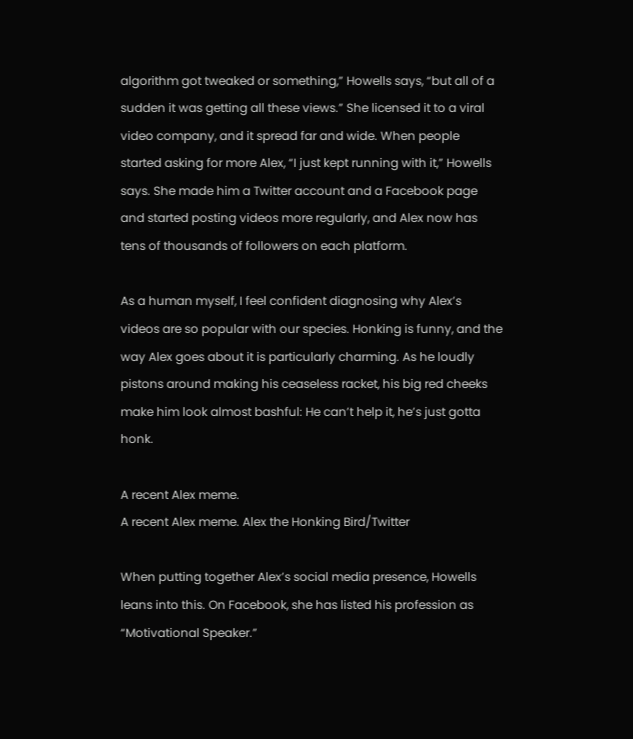algorithm got tweaked or something,” Howells says, “but all of a sudden it was getting all these views.” She licensed it to a viral video company, and it spread far and wide. When people started asking for more Alex, “I just kept running with it,” Howells says. She made him a Twitter account and a Facebook page and started posting videos more regularly, and Alex now has tens of thousands of followers on each platform.

As a human myself, I feel confident diagnosing why Alex’s videos are so popular with our species. Honking is funny, and the way Alex goes about it is particularly charming. As he loudly pistons around making his ceaseless racket, his big red cheeks make him look almost bashful: He can’t help it, he’s just gotta honk.

A recent Alex meme.
A recent Alex meme. Alex the Honking Bird/Twitter

When putting together Alex’s social media presence, Howells leans into this. On Facebook, she has listed his profession as “Motivational Speaker.”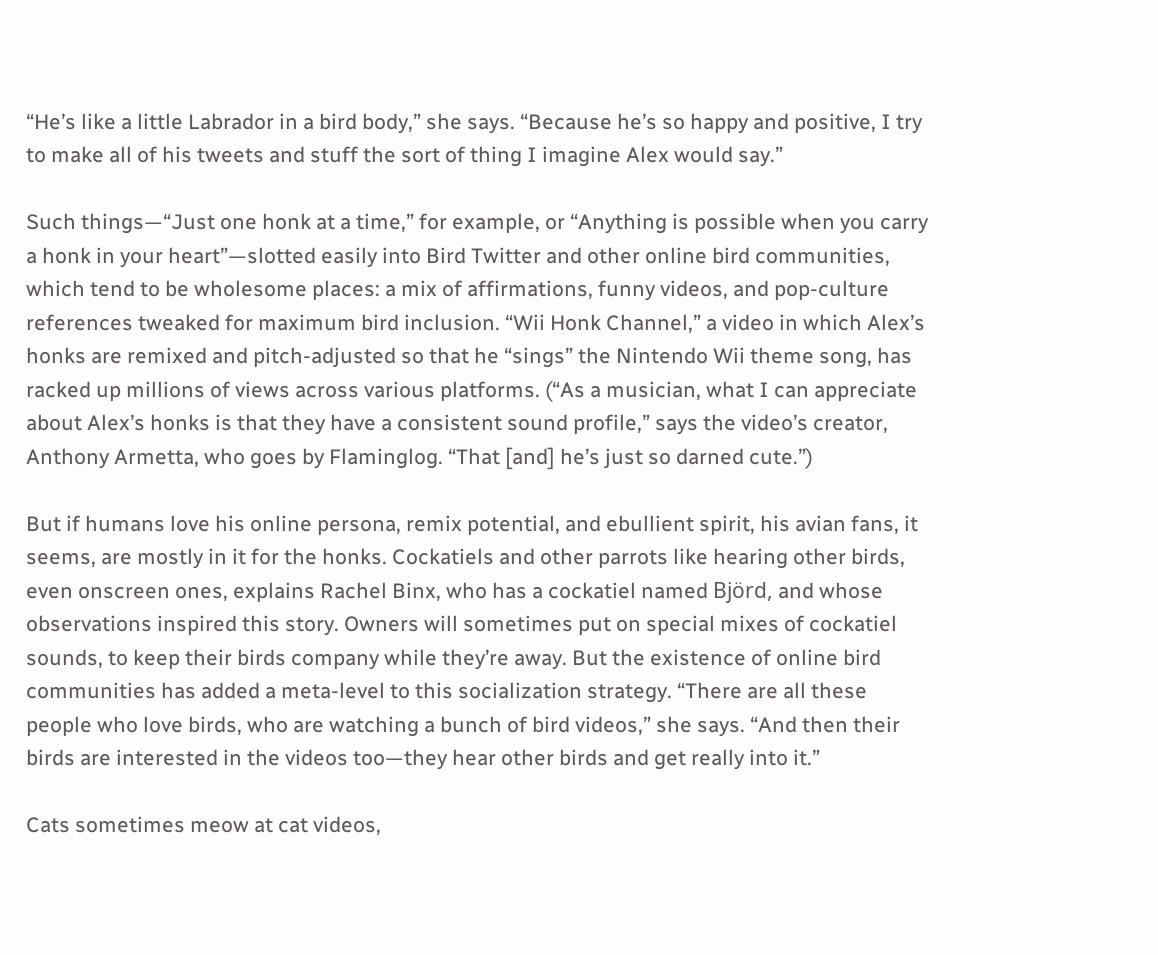“He’s like a little Labrador in a bird body,” she says. “Because he’s so happy and positive, I try to make all of his tweets and stuff the sort of thing I imagine Alex would say.”

Such things—“Just one honk at a time,” for example, or “Anything is possible when you carry a honk in your heart”—slotted easily into Bird Twitter and other online bird communities, which tend to be wholesome places: a mix of affirmations, funny videos, and pop-culture references tweaked for maximum bird inclusion. “Wii Honk Channel,” a video in which Alex’s honks are remixed and pitch-adjusted so that he “sings” the Nintendo Wii theme song, has racked up millions of views across various platforms. (“As a musician, what I can appreciate about Alex’s honks is that they have a consistent sound profile,” says the video’s creator, Anthony Armetta, who goes by Flaminglog. “That [and] he’s just so darned cute.”)

But if humans love his online persona, remix potential, and ebullient spirit, his avian fans, it seems, are mostly in it for the honks. Cockatiels and other parrots like hearing other birds, even onscreen ones, explains Rachel Binx, who has a cockatiel named Björd, and whose observations inspired this story. Owners will sometimes put on special mixes of cockatiel sounds, to keep their birds company while they’re away. But the existence of online bird communities has added a meta-level to this socialization strategy. “There are all these people who love birds, who are watching a bunch of bird videos,” she says. “And then their birds are interested in the videos too—they hear other birds and get really into it.”

Cats sometimes meow at cat videos,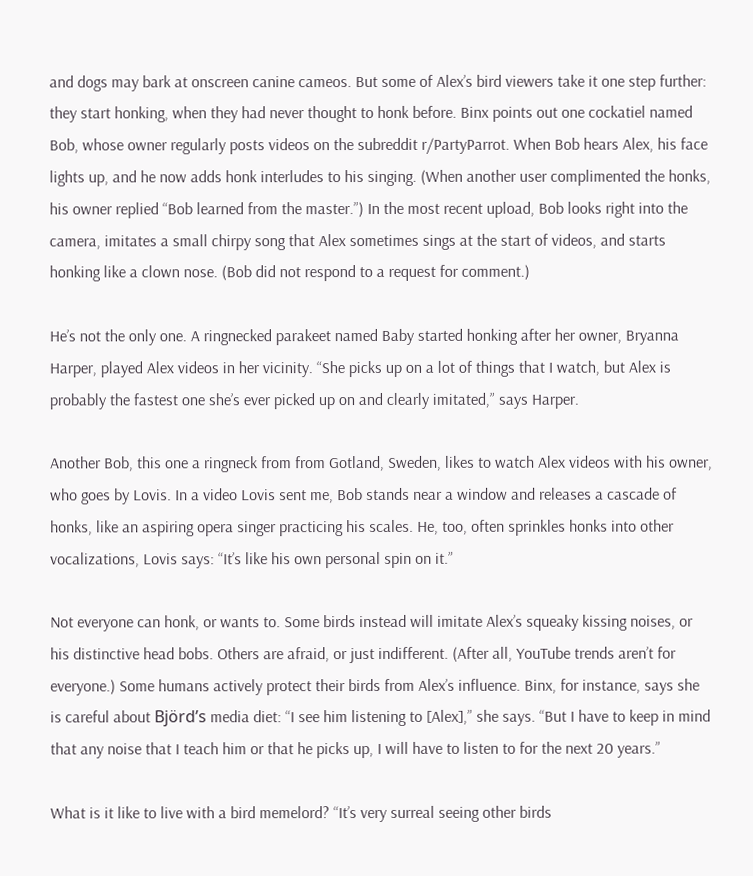and dogs may bark at onscreen canine cameos. But some of Alex’s bird viewers take it one step further: they start honking, when they had never thought to honk before. Binx points out one cockatiel named Bob, whose owner regularly posts videos on the subreddit r/PartyParrot. When Bob hears Alex, his face lights up, and he now adds honk interludes to his singing. (When another user complimented the honks, his owner replied “Bob learned from the master.”) In the most recent upload, Bob looks right into the camera, imitates a small chirpy song that Alex sometimes sings at the start of videos, and starts honking like a clown nose. (Bob did not respond to a request for comment.)

He’s not the only one. A ringnecked parakeet named Baby started honking after her owner, Bryanna Harper, played Alex videos in her vicinity. “She picks up on a lot of things that I watch, but Alex is probably the fastest one she’s ever picked up on and clearly imitated,” says Harper.

Another Bob, this one a ringneck from from Gotland, Sweden, likes to watch Alex videos with his owner, who goes by Lovis. In a video Lovis sent me, Bob stands near a window and releases a cascade of honks, like an aspiring opera singer practicing his scales. He, too, often sprinkles honks into other vocalizations, Lovis says: “It’s like his own personal spin on it.”

Not everyone can honk, or wants to. Some birds instead will imitate Alex’s squeaky kissing noises, or his distinctive head bobs. Others are afraid, or just indifferent. (After all, YouTube trends aren’t for everyone.) Some humans actively protect their birds from Alex’s influence. Binx, for instance, says she is careful about Björd’s media diet: “I see him listening to [Alex],” she says. “But I have to keep in mind that any noise that I teach him or that he picks up, I will have to listen to for the next 20 years.”

What is it like to live with a bird memelord? “It’s very surreal seeing other birds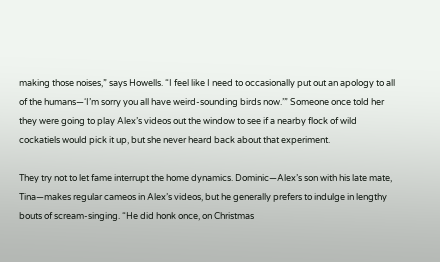making those noises,” says Howells. “I feel like I need to occasionally put out an apology to all of the humans—‘I’m sorry you all have weird-sounding birds now.’” Someone once told her they were going to play Alex’s videos out the window to see if a nearby flock of wild cockatiels would pick it up, but she never heard back about that experiment.

They try not to let fame interrupt the home dynamics. Dominic—Alex’s son with his late mate, Tina—makes regular cameos in Alex’s videos, but he generally prefers to indulge in lengthy bouts of scream-singing. “He did honk once, on Christmas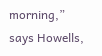morning,” says Howells,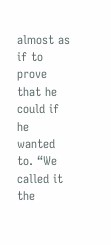almost as if to prove that he could if he wanted to. “We called it the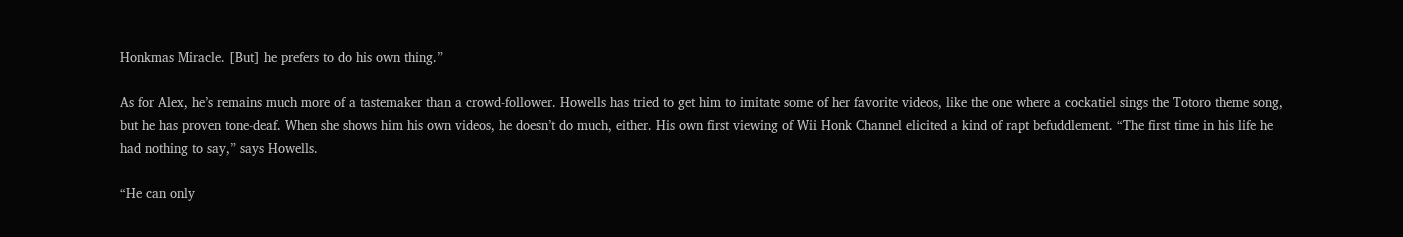Honkmas Miracle. [But] he prefers to do his own thing.”

As for Alex, he’s remains much more of a tastemaker than a crowd-follower. Howells has tried to get him to imitate some of her favorite videos, like the one where a cockatiel sings the Totoro theme song, but he has proven tone-deaf. When she shows him his own videos, he doesn’t do much, either. His own first viewing of Wii Honk Channel elicited a kind of rapt befuddlement. “The first time in his life he had nothing to say,” says Howells.

“He can only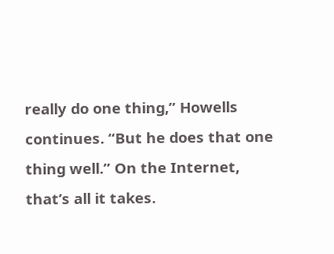really do one thing,” Howells continues. “But he does that one thing well.” On the Internet, that’s all it takes.